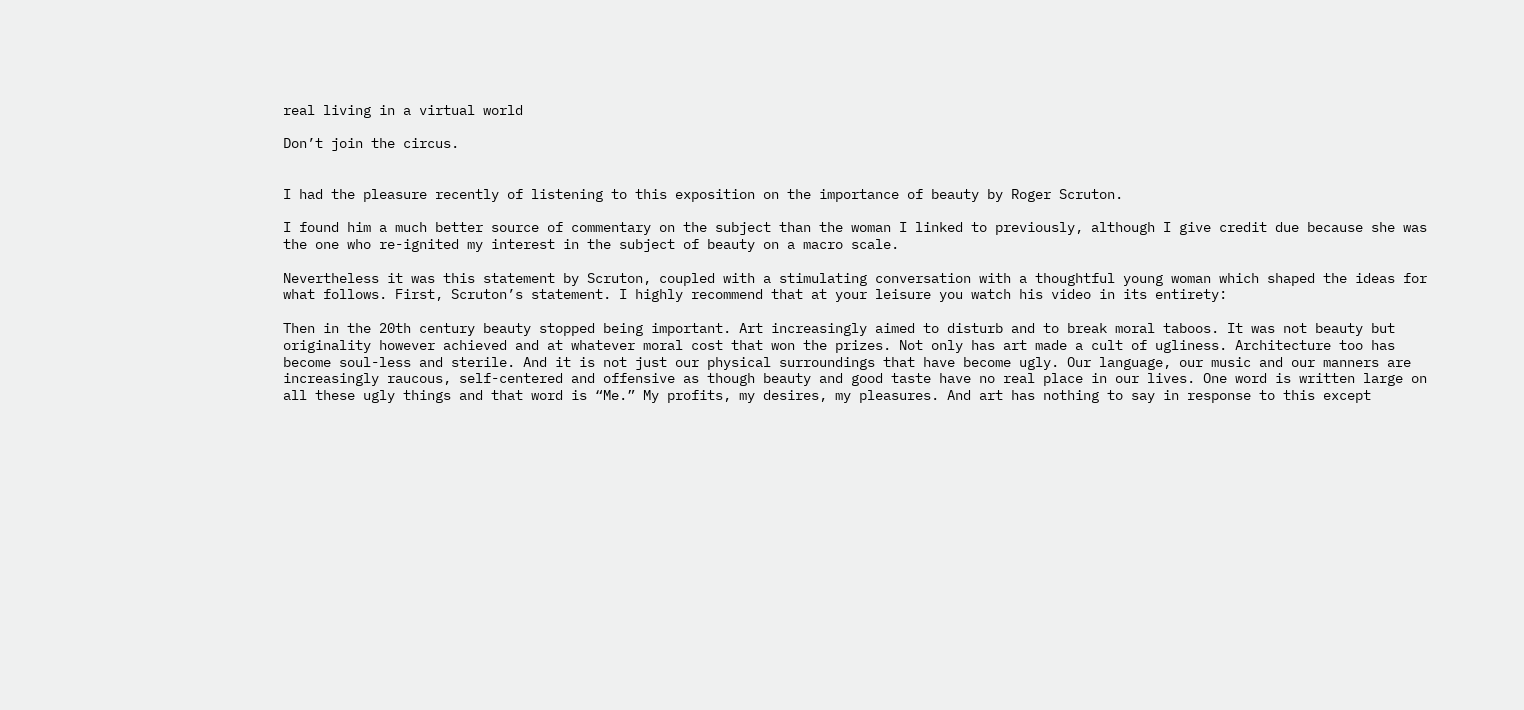real living in a virtual world

Don’t join the circus.


I had the pleasure recently of listening to this exposition on the importance of beauty by Roger Scruton.

I found him a much better source of commentary on the subject than the woman I linked to previously, although I give credit due because she was the one who re-ignited my interest in the subject of beauty on a macro scale.

Nevertheless it was this statement by Scruton, coupled with a stimulating conversation with a thoughtful young woman which shaped the ideas for what follows. First, Scruton’s statement. I highly recommend that at your leisure you watch his video in its entirety:

Then in the 20th century beauty stopped being important. Art increasingly aimed to disturb and to break moral taboos. It was not beauty but originality however achieved and at whatever moral cost that won the prizes. Not only has art made a cult of ugliness. Architecture too has become soul-less and sterile. And it is not just our physical surroundings that have become ugly. Our language, our music and our manners are increasingly raucous, self-centered and offensive as though beauty and good taste have no real place in our lives. One word is written large on all these ugly things and that word is “Me.” My profits, my desires, my pleasures. And art has nothing to say in response to this except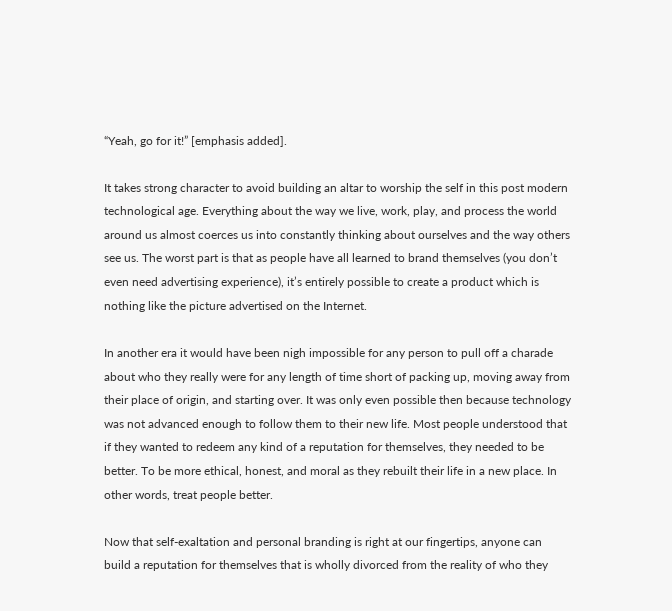“Yeah, go for it!” [emphasis added].

It takes strong character to avoid building an altar to worship the self in this post modern technological age. Everything about the way we live, work, play, and process the world around us almost coerces us into constantly thinking about ourselves and the way others see us. The worst part is that as people have all learned to brand themselves (you don’t even need advertising experience), it’s entirely possible to create a product which is nothing like the picture advertised on the Internet.

In another era it would have been nigh impossible for any person to pull off a charade about who they really were for any length of time short of packing up, moving away from their place of origin, and starting over. It was only even possible then because technology was not advanced enough to follow them to their new life. Most people understood that if they wanted to redeem any kind of a reputation for themselves, they needed to be better. To be more ethical, honest, and moral as they rebuilt their life in a new place. In other words, treat people better.

Now that self-exaltation and personal branding is right at our fingertips, anyone can build a reputation for themselves that is wholly divorced from the reality of who they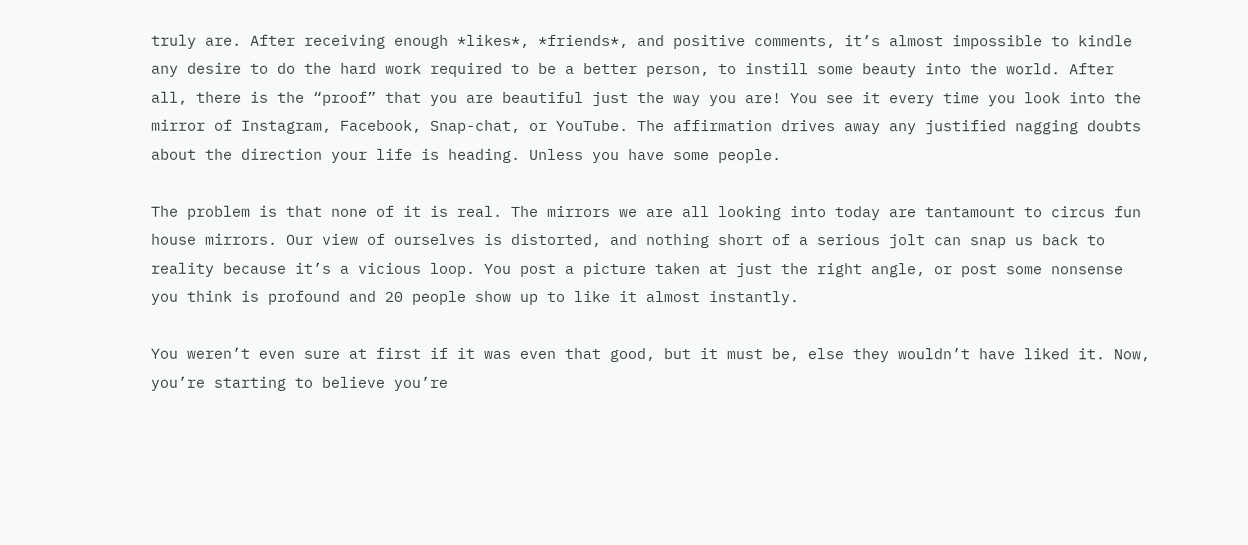truly are. After receiving enough *likes*, *friends*, and positive comments, it’s almost impossible to kindle any desire to do the hard work required to be a better person, to instill some beauty into the world. After all, there is the “proof” that you are beautiful just the way you are! You see it every time you look into the mirror of Instagram, Facebook, Snap-chat, or YouTube. The affirmation drives away any justified nagging doubts about the direction your life is heading. Unless you have some people.

The problem is that none of it is real. The mirrors we are all looking into today are tantamount to circus fun house mirrors. Our view of ourselves is distorted, and nothing short of a serious jolt can snap us back to reality because it’s a vicious loop. You post a picture taken at just the right angle, or post some nonsense you think is profound and 20 people show up to like it almost instantly.

You weren’t even sure at first if it was even that good, but it must be, else they wouldn’t have liked it. Now, you’re starting to believe you’re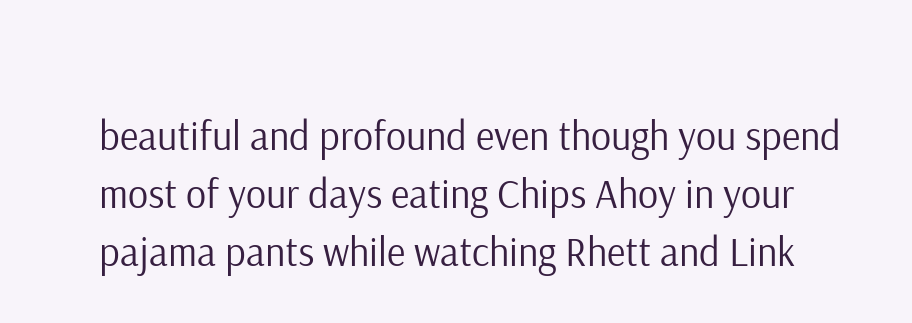beautiful and profound even though you spend most of your days eating Chips Ahoy in your pajama pants while watching Rhett and Link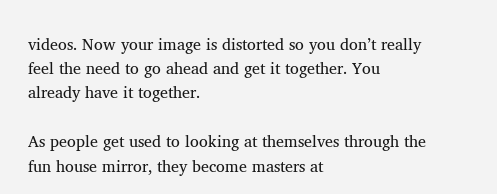videos. Now your image is distorted so you don’t really feel the need to go ahead and get it together. You already have it together.

As people get used to looking at themselves through the fun house mirror, they become masters at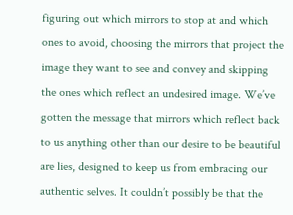figuring out which mirrors to stop at and which ones to avoid, choosing the mirrors that project the image they want to see and convey and skipping the ones which reflect an undesired image. We’ve gotten the message that mirrors which reflect back to us anything other than our desire to be beautiful are lies, designed to keep us from embracing our authentic selves. It couldn’t possibly be that the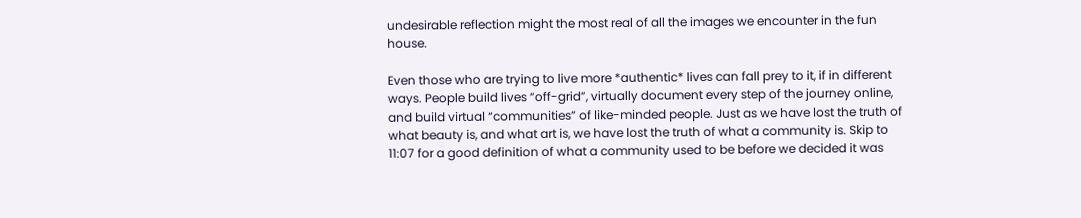undesirable reflection might the most real of all the images we encounter in the fun house.

Even those who are trying to live more *authentic* lives can fall prey to it, if in different ways. People build lives “off-grid”, virtually document every step of the journey online, and build virtual “communities” of like-minded people. Just as we have lost the truth of what beauty is, and what art is, we have lost the truth of what a community is. Skip to 11:07 for a good definition of what a community used to be before we decided it was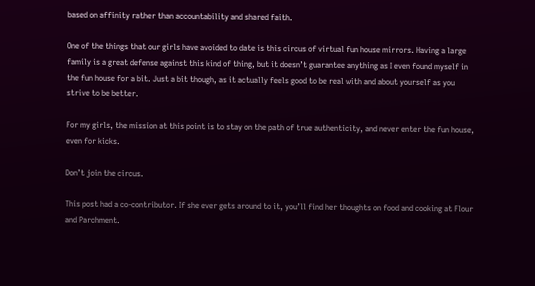based on affinity rather than accountability and shared faith.

One of the things that our girls have avoided to date is this circus of virtual fun house mirrors. Having a large family is a great defense against this kind of thing, but it doesn’t guarantee anything as I even found myself in the fun house for a bit. Just a bit though, as it actually feels good to be real with and about yourself as you strive to be better.

For my girls, the mission at this point is to stay on the path of true authenticity, and never enter the fun house, even for kicks.

Don’t join the circus.

This post had a co-contributor. If she ever gets around to it, you’ll find her thoughts on food and cooking at Flour and Parchment.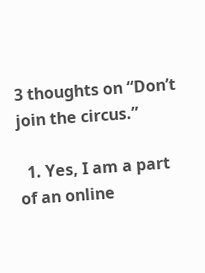3 thoughts on “Don’t join the circus.”

  1. Yes, I am a part of an online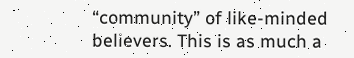“community” of like-minded believers. This is as much a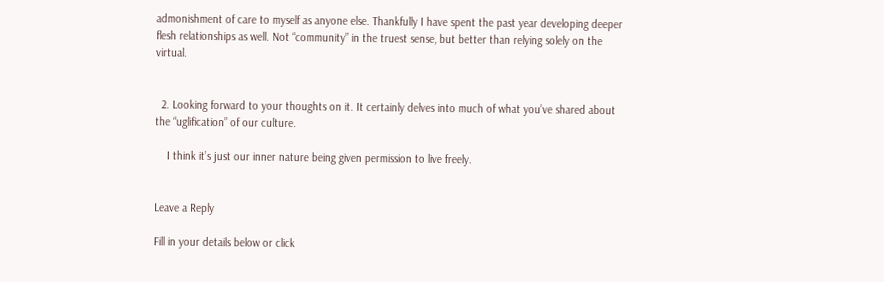admonishment of care to myself as anyone else. Thankfully I have spent the past year developing deeper flesh relationships as well. Not “community” in the truest sense, but better than relying solely on the virtual.


  2. Looking forward to your thoughts on it. It certainly delves into much of what you’ve shared about the “uglification” of our culture.

    I think it’s just our inner nature being given permission to live freely.


Leave a Reply

Fill in your details below or click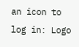an icon to log in: Logo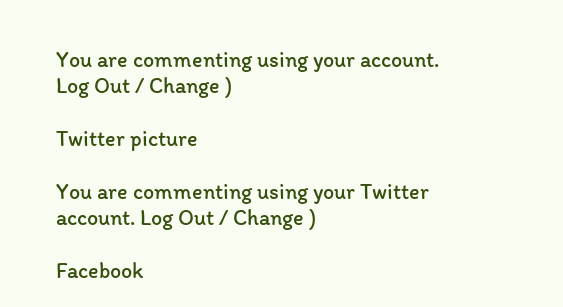You are commenting using your account. Log Out / Change )

Twitter picture

You are commenting using your Twitter account. Log Out / Change )

Facebook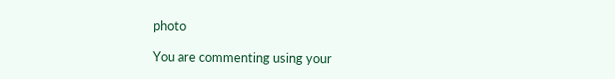photo

You are commenting using your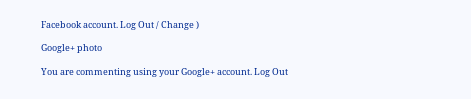Facebook account. Log Out / Change )

Google+ photo

You are commenting using your Google+ account. Log Out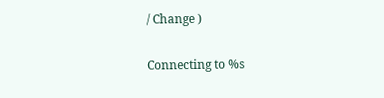/ Change )

Connecting to %s